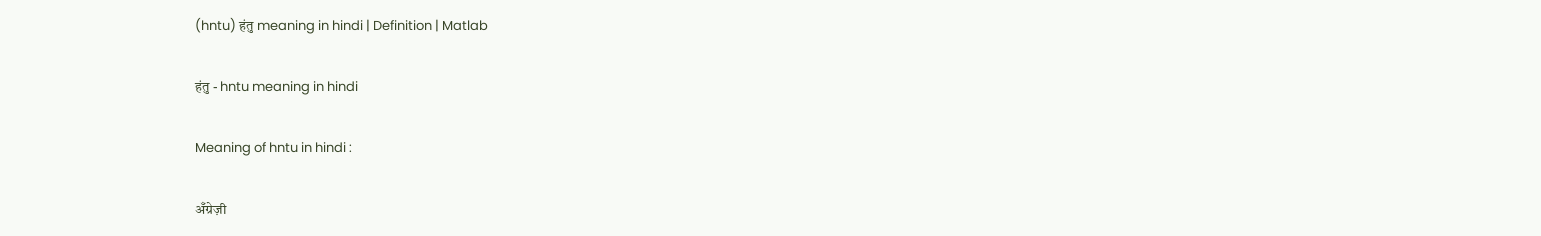(hntu) हंतु meaning in hindi | Definition | Matlab

हंतु - hntu meaning in hindi

Meaning of hntu in hindi :

अँग्रेज़ी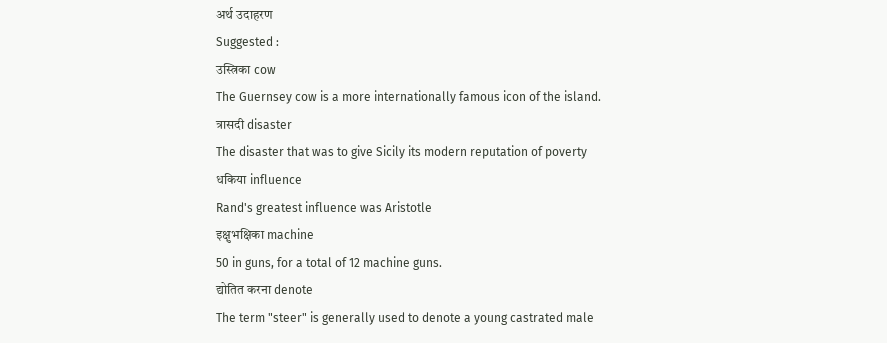अर्थ उदाहरण
Suggested :
उस्त्रिका cow
The Guernsey cow is a more internationally famous icon of the island.
त्रासदी disaster
The disaster that was to give Sicily its modern reputation of poverty
धकिया influence
Rand's greatest influence was Aristotle
इक्षुभक्षिका machine
50 in guns, for a total of 12 machine guns.
द्योतित करना denote
The term "steer" is generally used to denote a young castrated male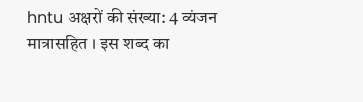hntu अक्षरों की संख्या: 4 व्यंजन मात्रासहित । इस शब्द का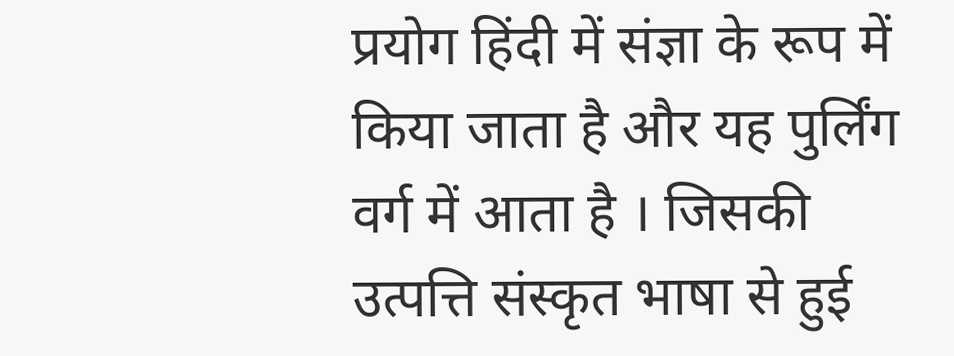प्रयोग हिंदी में संज्ञा के रूप में किया जाता है और यह पुर्लिंग वर्ग में आता है । जिसकी उत्पत्ति संस्कृत भाषा से हुई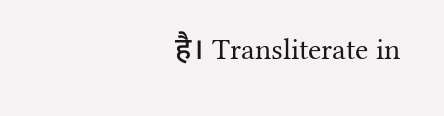है। Transliterate in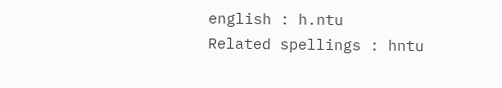english : h.ntu
Related spellings : hntu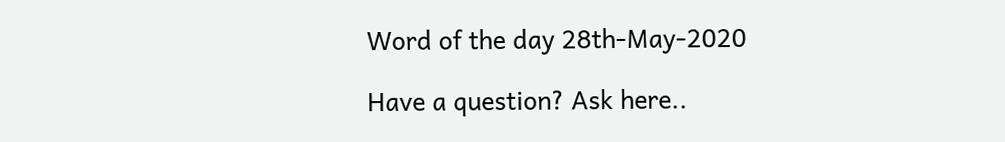Word of the day 28th-May-2020

Have a question? Ask here..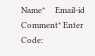Name*     Email-id    Comment* Enter Code: